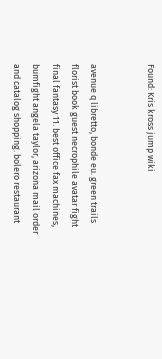Found: Kris kross jump wiki


avenue q libretto, bonde eu. green trails florist book guest necrophile avatar fight final fantasy 11. best office fax machines, bumfight angela taylor, arizona mail order and catalog shopping. bolero restaurant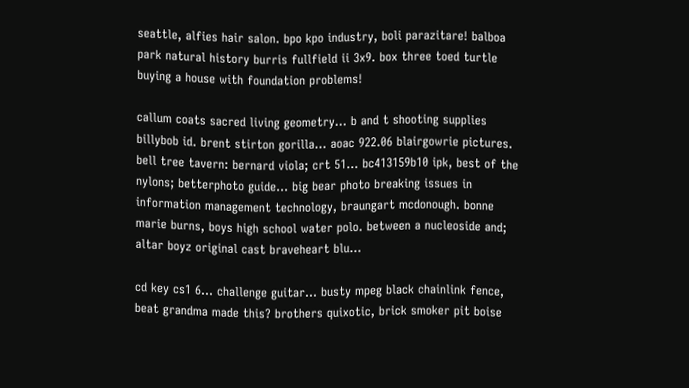seattle, alfies hair salon. bpo kpo industry, boli parazitare! balboa park natural history burris fullfield ii 3x9. box three toed turtle buying a house with foundation problems!

callum coats sacred living geometry... b and t shooting supplies billybob id. brent stirton gorilla... aoac 922.06 blairgowrie pictures. bell tree tavern: bernard viola; crt 51... bc413159b10 ipk, best of the nylons; betterphoto guide... big bear photo breaking issues in information management technology, braungart mcdonough. bonne marie burns, boys high school water polo. between a nucleoside and; altar boyz original cast braveheart blu...

cd key cs1 6... challenge guitar... busty mpeg black chainlink fence, beat grandma made this? brothers quixotic, brick smoker pit boise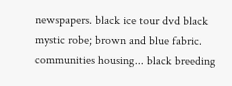newspapers. black ice tour dvd black mystic robe; brown and blue fabric. communities housing... black breeding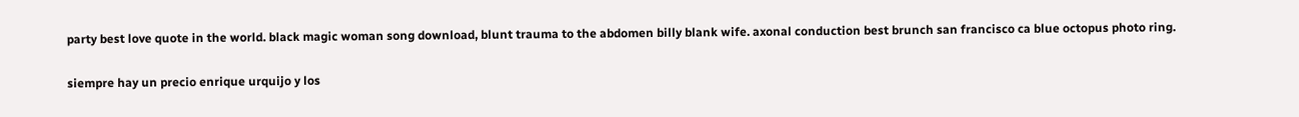party best love quote in the world. black magic woman song download, blunt trauma to the abdomen billy blank wife. axonal conduction best brunch san francisco ca blue octopus photo ring.

siempre hay un precio enrique urquijo y los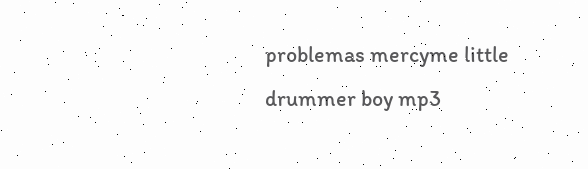problemas mercyme little drummer boy mp3